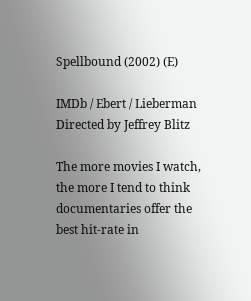Spellbound (2002) (E)

IMDb / Ebert / Lieberman
Directed by Jeffrey Blitz

The more movies I watch, the more I tend to think documentaries offer the best hit-rate in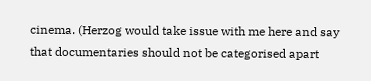cinema. (Herzog would take issue with me here and say that documentaries should not be categorised apart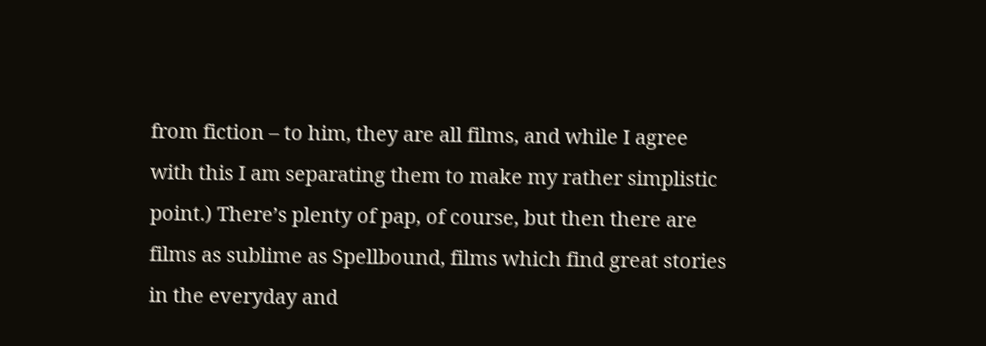from fiction – to him, they are all films, and while I agree with this I am separating them to make my rather simplistic point.) There’s plenty of pap, of course, but then there are films as sublime as Spellbound, films which find great stories in the everyday and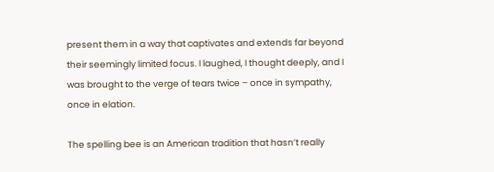present them in a way that captivates and extends far beyond their seemingly limited focus. I laughed, I thought deeply, and I was brought to the verge of tears twice – once in sympathy, once in elation.

The spelling bee is an American tradition that hasn’t really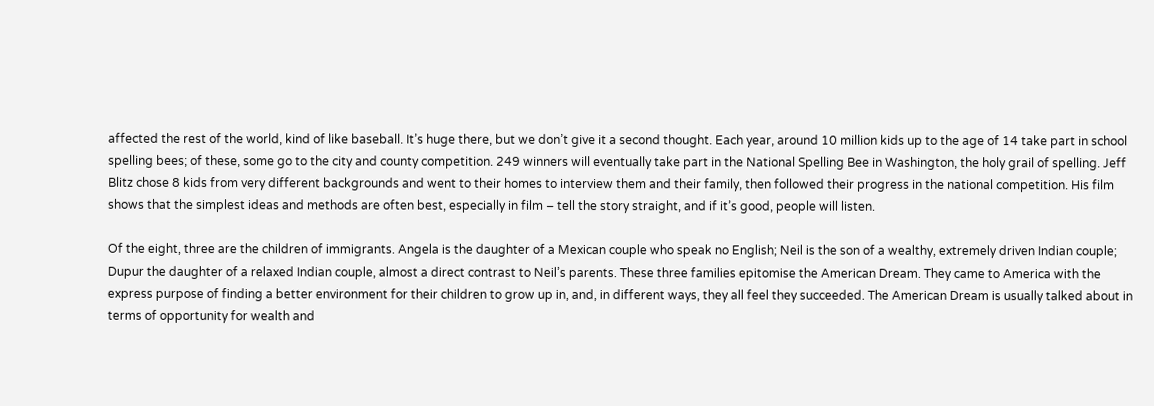affected the rest of the world, kind of like baseball. It’s huge there, but we don’t give it a second thought. Each year, around 10 million kids up to the age of 14 take part in school spelling bees; of these, some go to the city and county competition. 249 winners will eventually take part in the National Spelling Bee in Washington, the holy grail of spelling. Jeff Blitz chose 8 kids from very different backgrounds and went to their homes to interview them and their family, then followed their progress in the national competition. His film shows that the simplest ideas and methods are often best, especially in film – tell the story straight, and if it’s good, people will listen.

Of the eight, three are the children of immigrants. Angela is the daughter of a Mexican couple who speak no English; Neil is the son of a wealthy, extremely driven Indian couple; Dupur the daughter of a relaxed Indian couple, almost a direct contrast to Neil’s parents. These three families epitomise the American Dream. They came to America with the express purpose of finding a better environment for their children to grow up in, and, in different ways, they all feel they succeeded. The American Dream is usually talked about in terms of opportunity for wealth and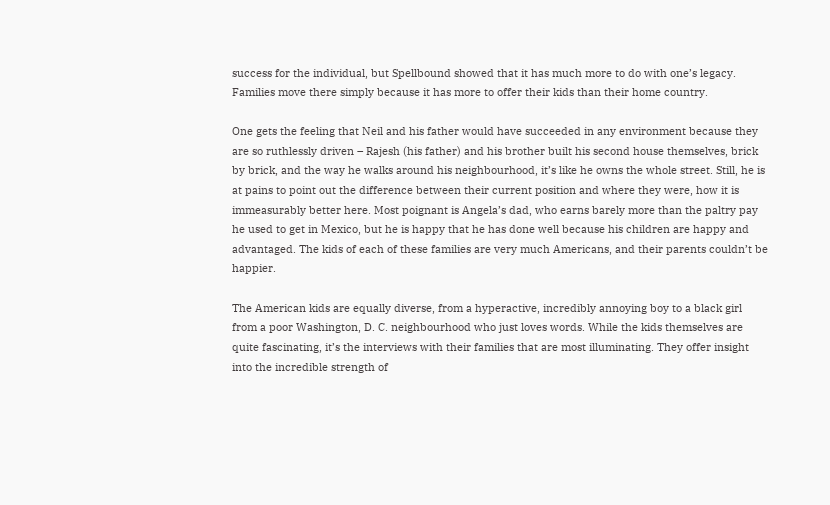success for the individual, but Spellbound showed that it has much more to do with one’s legacy. Families move there simply because it has more to offer their kids than their home country.

One gets the feeling that Neil and his father would have succeeded in any environment because they are so ruthlessly driven – Rajesh (his father) and his brother built his second house themselves, brick by brick, and the way he walks around his neighbourhood, it’s like he owns the whole street. Still, he is at pains to point out the difference between their current position and where they were, how it is immeasurably better here. Most poignant is Angela’s dad, who earns barely more than the paltry pay he used to get in Mexico, but he is happy that he has done well because his children are happy and advantaged. The kids of each of these families are very much Americans, and their parents couldn’t be happier.

The American kids are equally diverse, from a hyperactive, incredibly annoying boy to a black girl from a poor Washington, D. C. neighbourhood who just loves words. While the kids themselves are quite fascinating, it’s the interviews with their families that are most illuminating. They offer insight into the incredible strength of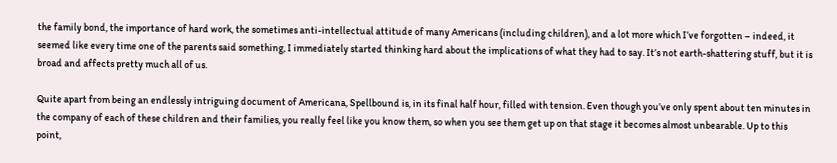the family bond, the importance of hard work, the sometimes anti-intellectual attitude of many Americans (including children), and a lot more which I’ve forgotten – indeed, it seemed like every time one of the parents said something, I immediately started thinking hard about the implications of what they had to say. It’s not earth-shattering stuff, but it is broad and affects pretty much all of us.

Quite apart from being an endlessly intriguing document of Americana, Spellbound is, in its final half hour, filled with tension. Even though you’ve only spent about ten minutes in the company of each of these children and their families, you really feel like you know them, so when you see them get up on that stage it becomes almost unbearable. Up to this point,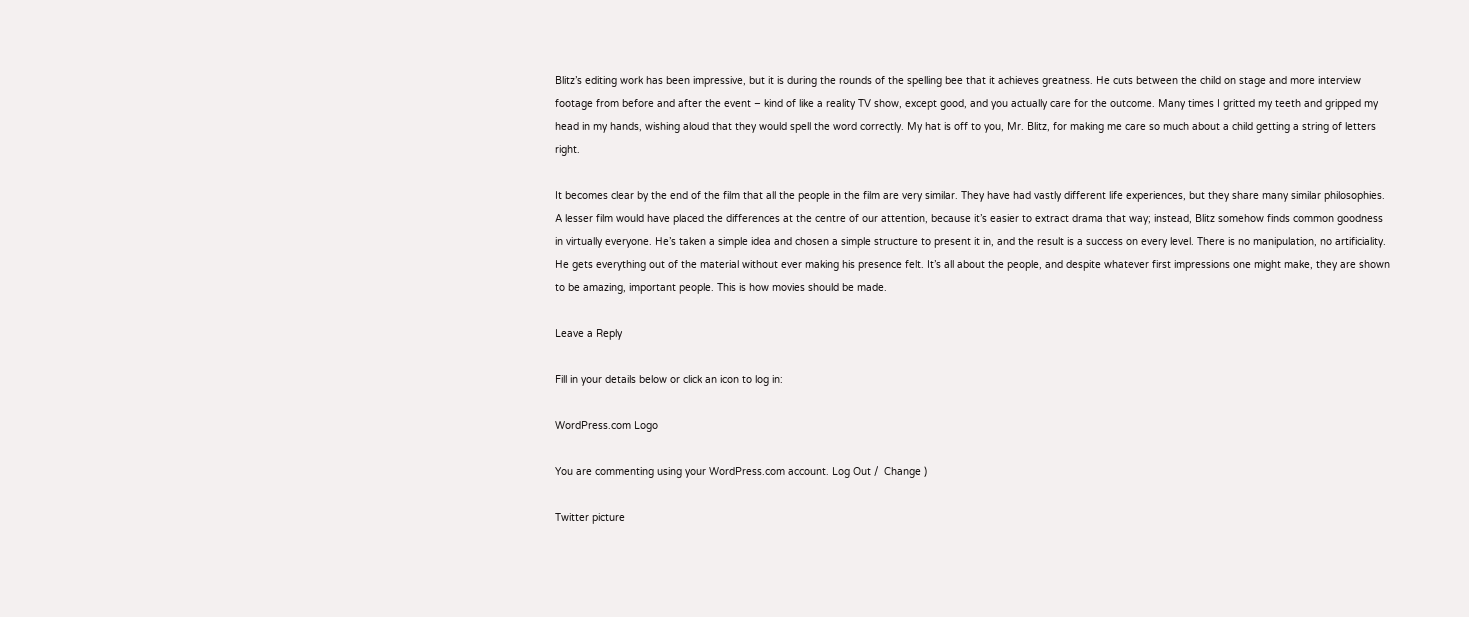Blitz’s editing work has been impressive, but it is during the rounds of the spelling bee that it achieves greatness. He cuts between the child on stage and more interview footage from before and after the event – kind of like a reality TV show, except good, and you actually care for the outcome. Many times I gritted my teeth and gripped my head in my hands, wishing aloud that they would spell the word correctly. My hat is off to you, Mr. Blitz, for making me care so much about a child getting a string of letters right.

It becomes clear by the end of the film that all the people in the film are very similar. They have had vastly different life experiences, but they share many similar philosophies. A lesser film would have placed the differences at the centre of our attention, because it’s easier to extract drama that way; instead, Blitz somehow finds common goodness in virtually everyone. He’s taken a simple idea and chosen a simple structure to present it in, and the result is a success on every level. There is no manipulation, no artificiality. He gets everything out of the material without ever making his presence felt. It’s all about the people, and despite whatever first impressions one might make, they are shown to be amazing, important people. This is how movies should be made.

Leave a Reply

Fill in your details below or click an icon to log in:

WordPress.com Logo

You are commenting using your WordPress.com account. Log Out /  Change )

Twitter picture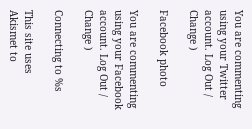You are commenting using your Twitter account. Log Out /  Change )

Facebook photo

You are commenting using your Facebook account. Log Out /  Change )

Connecting to %s

This site uses Akismet to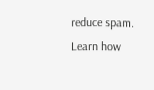reduce spam. Learn how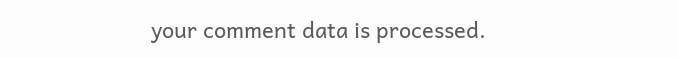your comment data is processed.